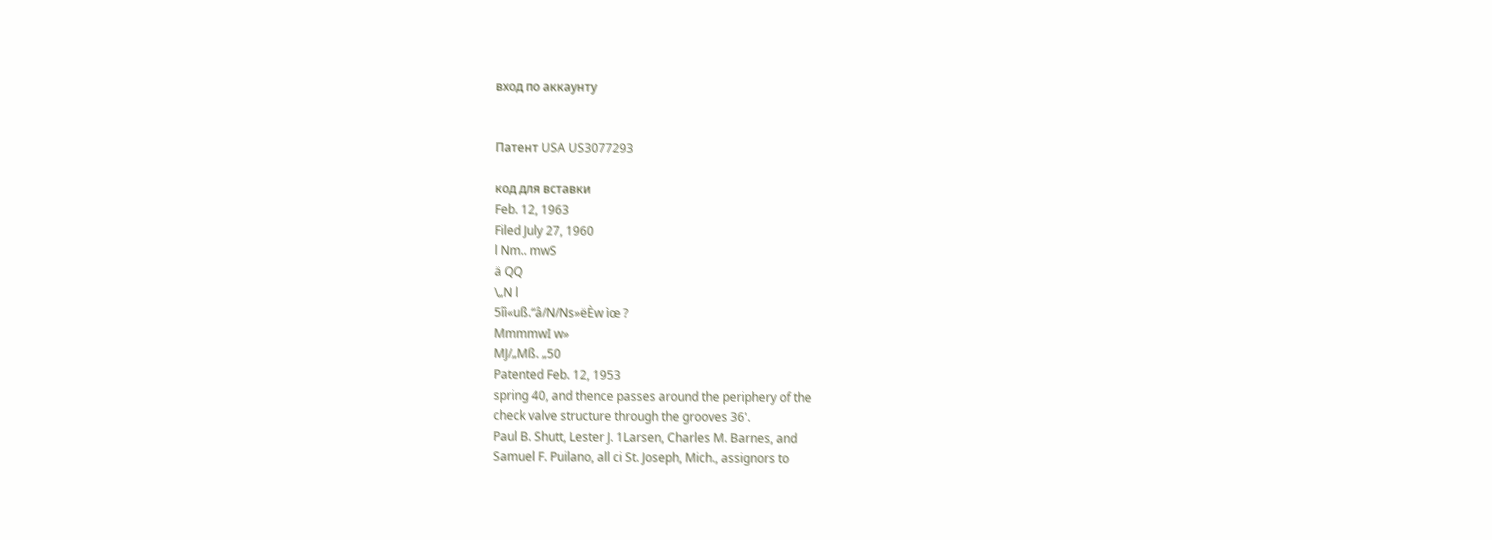вход по аккаунту


Патент USA US3077293

код для вставки
Feb. 12, 1963
Filed July 27, 1960
l Nm.. mwS
ä QQ
\„N l
5îì«uß.“â/N/Ns»ëÈw ìœ ?
MmmmwI w»
MJ/„Mß. „50
Patented Feb. 12, 1953
spring 40, and thence passes around the periphery of the
check valve structure through the grooves 36'.
Paul B. Shutt, Lester J. 1Larsen, Charles M. Barnes, and
Samuel F. Puilano, all ci St. Joseph, Mich., assignors to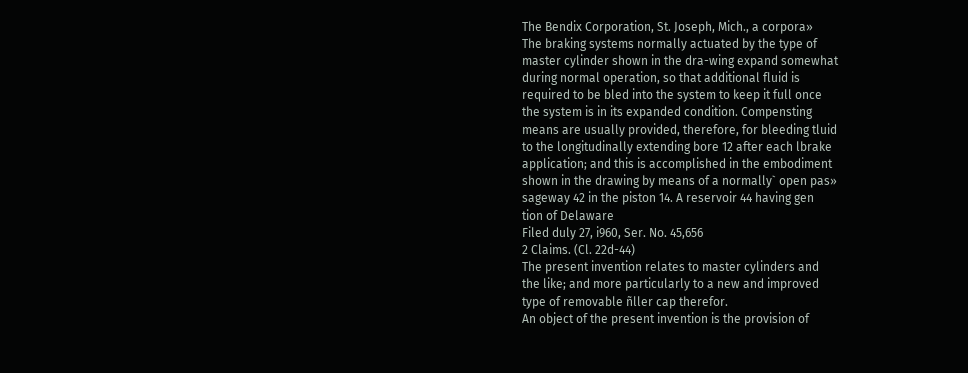The Bendix Corporation, St. Joseph, Mich., a corpora»
The braking systems normally actuated by the type of
master cylinder shown in the dra-wing expand somewhat
during normal operation, so that additional fluid is
required to be bled into the system to keep it full once
the system is in its expanded condition. Compensting
means are usually provided, therefore, for bleeding tluid
to the longitudinally extending bore 12 after each lbrake
application; and this is accomplished in the embodiment
shown in the drawing by means of a normally` open pas»
sageway 42 in the piston 14. A reservoir 44 having gen
tion of Delaware
Filed duly 27, i960, Ser. No. 45,656
2 Claims. (Cl. 22d-44)
The present invention relates to master cylinders and
the like; and more particularly to a new and improved
type of removable ñller cap therefor.
An object of the present invention is the provision of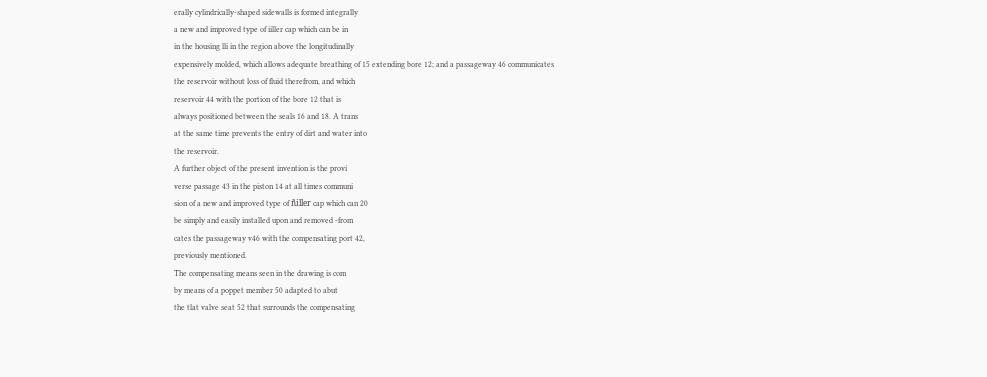erally cylindrically-shaped sidewalls is formed integrally
a new and improved type of iiller cap which can be in
in the housing lli in the region above the longitudinally
expensively molded, which allows adequate breathing of 15 extending bore 12; and a passageway 46 communicates
the reservoir without loss of fluid therefrom, and which
reservoir 44 with the portion of the bore 12 that is
always positioned between the seals 16 and 18. A trans
at the same time prevents the entry of dirt and water into
the reservoir.
A further object of the present invention is the provi
verse passage 43 in the piston 14 at all times communi
sion of a new and improved type of ñiller cap which can 20
be simply and easily installed upon and removed -from
cates the passageway v46 with the compensating port 42,
previously mentioned.
The compensating means seen in the drawing is com
by means of a poppet member 50 adapted to abut
the tlat valve seat 52 that surrounds the compensating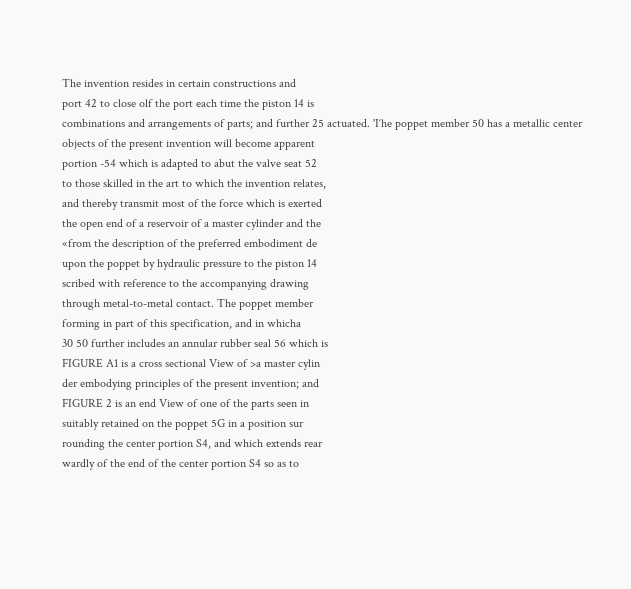The invention resides in certain constructions and
port 42 to close olf the port each time the piston 14 is
combinations and arrangements of parts; and further 25 actuated. 'I‘he poppet member 50 has a metallic center
objects of the present invention will become apparent
portion -54 which is adapted to abut the valve seat 52
to those skilled in the art to which the invention relates,
and thereby transmit most of the force which is exerted
the open end of a reservoir of a master cylinder and the
«from the description of the preferred embodiment de
upon the poppet by hydraulic pressure to the piston 14
scribed with reference to the accompanying drawing
through metal-to-metal contact. The poppet member
forming in part of this specification, and in whicha
30 50 further includes an annular rubber seal 56 which is
FIGURE A1 is a cross sectional View of >a master cylin
der embodying principles of the present invention; and
FIGURE 2 is an end View of one of the parts seen in
suitably retained on the poppet 5G in a position sur
rounding the center portion S4, and which extends rear
wardly of the end of the center portion S4 so as to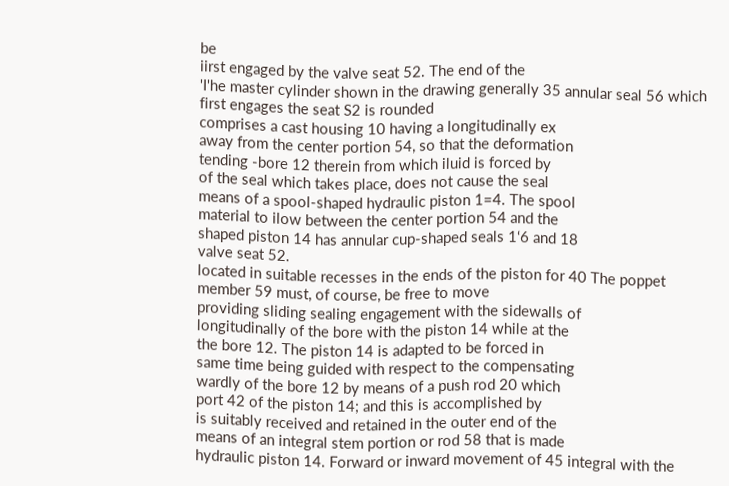be
iirst engaged by the valve seat 52. The end of the
'I'he master cylinder shown in the drawing generally 35 annular seal 56 which first engages the seat S2 is rounded
comprises a cast housing 10 having a longitudinally ex
away from the center portion 54, so that the deformation
tending -bore 12 therein from which iluid is forced by
of the seal which takes place, does not cause the seal
means of a spool-shaped hydraulic piston 1=4. The spool
material to ilow between the center portion 54 and the
shaped piston 14 has annular cup-shaped seals 1‘6 and 18
valve seat 52.
located in suitable recesses in the ends of the piston for 40 The poppet member 59 must, of course, be free to move
providing sliding sealing engagement with the sidewalls of
longitudinally of the bore with the piston 14 while at the
the bore 12. The piston 14 is adapted to be forced in
same time being guided with respect to the compensating
wardly of the bore 12 by means of a push rod 20 which
port 42 of the piston 14; and this is accomplished by
is suitably received and retained in the outer end of the
means of an integral stem portion or rod 58 that is made
hydraulic piston 14. Forward or inward movement of 45 integral with the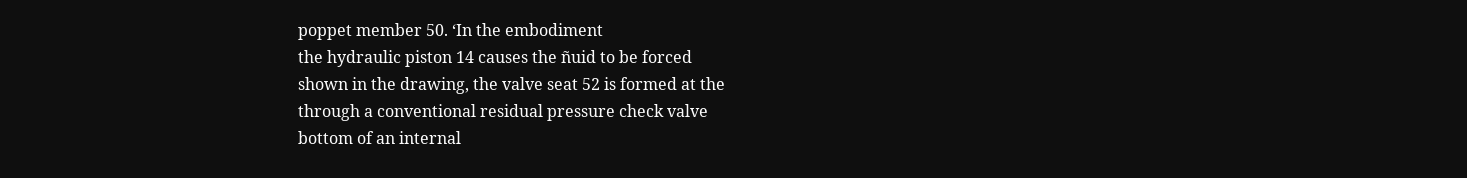poppet member 50. ‘In the embodiment
the hydraulic piston 14 causes the ñuid to be forced
shown in the drawing, the valve seat 52 is formed at the
through a conventional residual pressure check valve
bottom of an internal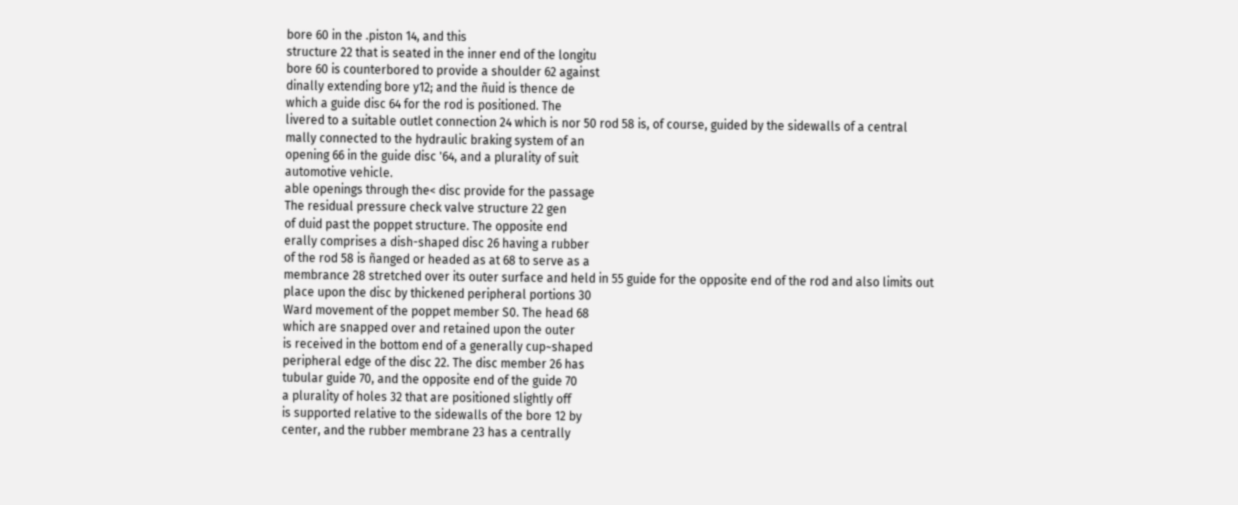bore 60 in the .piston 14, and this
structure 22 that is seated in the inner end of the longitu
bore 60 is counterbored to provide a shoulder 62 against
dinally extending bore y12; and the ñuid is thence de
which a guide disc 64 for the rod is positioned. The
livered to a suitable outlet connection 24 which is nor 50 rod 58 is, of course, guided by the sidewalls of a central
mally connected to the hydraulic braking system of an
opening 66 in the guide disc '64, and a plurality of suit
automotive vehicle.
able openings through the< disc provide for the passage
The residual pressure check valve structure 22 gen
of duid past the poppet structure. The opposite end
erally comprises a dish-shaped disc 26 having a rubber
of the rod 58 is ñanged or headed as at 68 to serve as a
membrance 28 stretched over its outer surface and held in 55 guide for the opposite end of the rod and also limits out
place upon the disc by thickened peripheral portions 30
Ward movement of the poppet member S0. The head 68
which are snapped over and retained upon the outer
is received in the bottom end of a generally cup~shaped
peripheral edge of the disc 22. The disc member 26 has
tubular guide 70, and the opposite end of the guide 70
a plurality of holes 32 that are positioned slightly off
is supported relative to the sidewalls of the bore 12 by
center, and the rubber membrane 23 has a centrally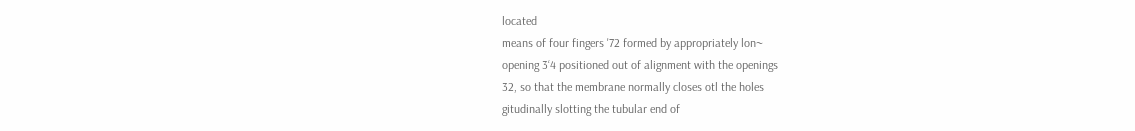located
means of four fingers '72 formed by appropriately lon~
opening 3‘4 positioned out of alignment with the openings
32, so that the membrane normally closes otl the holes
gitudinally slotting the tubular end of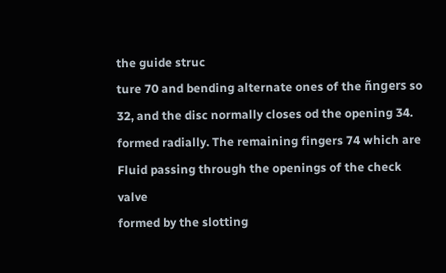the guide struc
ture 70 and bending alternate ones of the ñngers so
32, and the disc normally closes od the opening 34.
formed radially. The remaining fingers 74 which are
Fluid passing through the openings of the check valve
formed by the slotting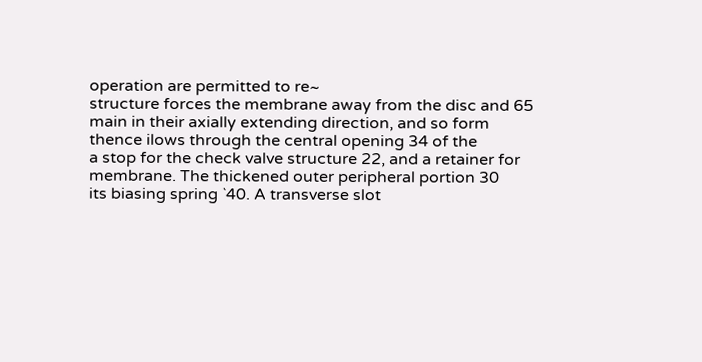operation are permitted to re~
structure forces the membrane away from the disc and 65 main in their axially extending direction, and so form
thence ilows through the central opening 34 of the
a stop for the check valve structure 22, and a retainer for
membrane. The thickened outer peripheral portion 30
its biasing spring `40. A transverse slot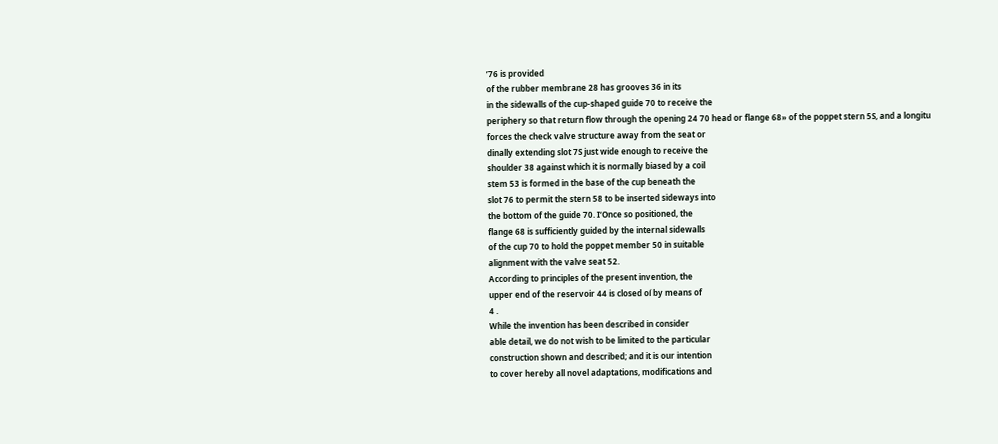’76 is provided
of the rubber membrane 28 has grooves 36 in its
in the sidewalls of the cup-shaped guide 70 to receive the
periphery so that return flow through the opening 24 70 head or flange 68» of the poppet stern 5S, and a longitu
forces the check valve structure away from the seat or
dinally extending slot 7S just wide enough to receive the
shoulder 38 against which it is normally biased by a coil
stem 53 is formed in the base of the cup beneath the
slot 76 to permit the stern 58 to be inserted sideways into
the bottom of the guide 70. I‘Once so positioned, the
flange 68 is sufficiently guided by the internal sidewalls
of the cup 70 to hold the poppet member 50 in suitable
alignment with the valve seat 52.
According to principles of the present invention, the
upper end of the reservoir 44 is closed oí by means of
4 .
While the invention has been described in consider
able detail, we do not wish to be limited to the particular
construction shown and described; and it is our intention
to cover hereby all novel adaptations, modifications and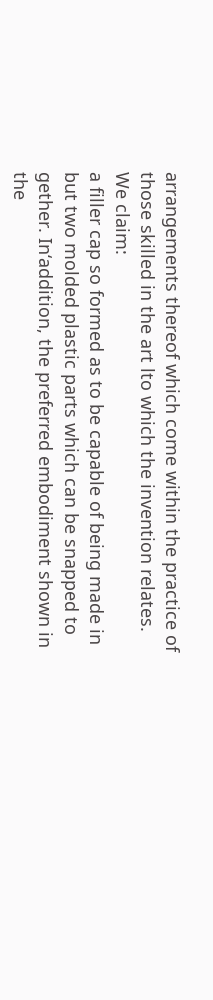arrangements thereof which come within the practice of
those skilled in the art lto which the invention relates.
We claim:
a filler cap so formed as to be capable of being made in
but two molded plastic parts which can be snapped to
gether. In‘addition, the preferred embodiment shown in
the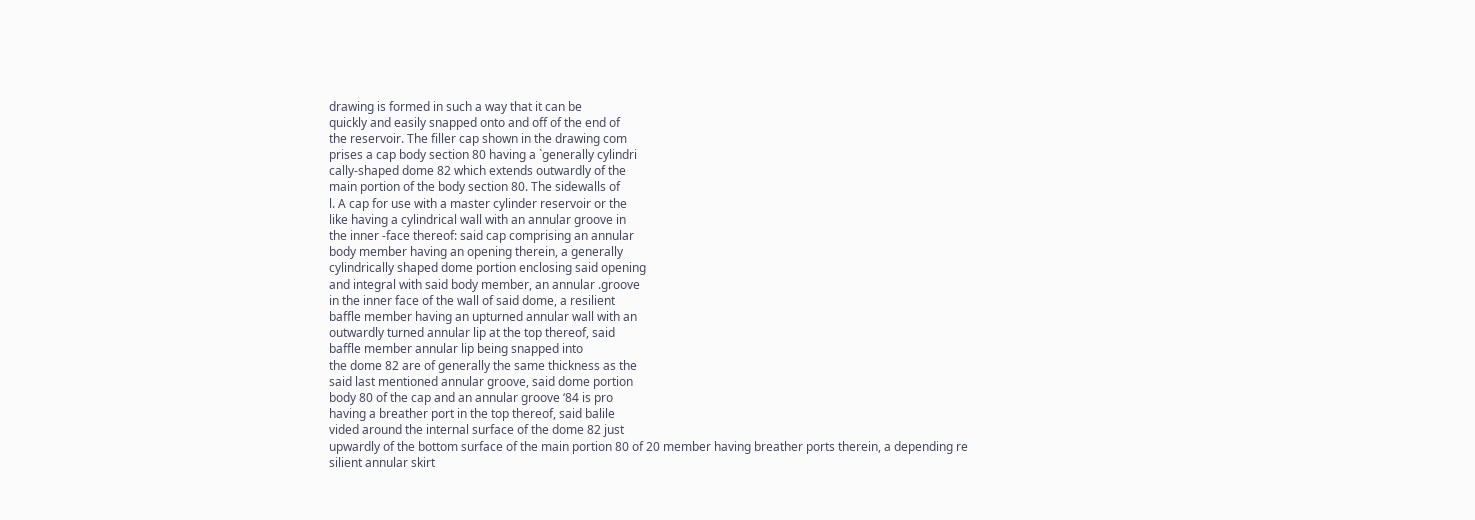drawing is formed in such a way that it can be
quickly and easily snapped onto and off of the end of
the reservoir. The filler cap shown in the drawing com
prises a cap body section 80 having a `generally cylindri
cally-shaped dome 82 which extends outwardly of the
main portion of the body section 80. The sidewalls of
l. A cap for use with a master cylinder reservoir or the
like having a cylindrical wall with an annular groove in
the inner -face thereof: said cap comprising an annular
body member having an opening therein, a generally
cylindrically shaped dome portion enclosing said opening
and integral with said body member, an annular .groove
in the inner face of the wall of said dome, a resilient
baffle member having an upturned annular wall with an
outwardly turned annular lip at the top thereof, said
baffle member annular lip being snapped into
the dome 82 are of generally the same thickness as the
said last mentioned annular groove, said dome portion
body 80 of the cap and an annular groove ‘84 is pro
having a breather port in the top thereof, said balile
vided around the internal surface of the dome 82 just
upwardly of the bottom surface of the main portion 80 of 20 member having breather ports therein, a depending re
silient annular skirt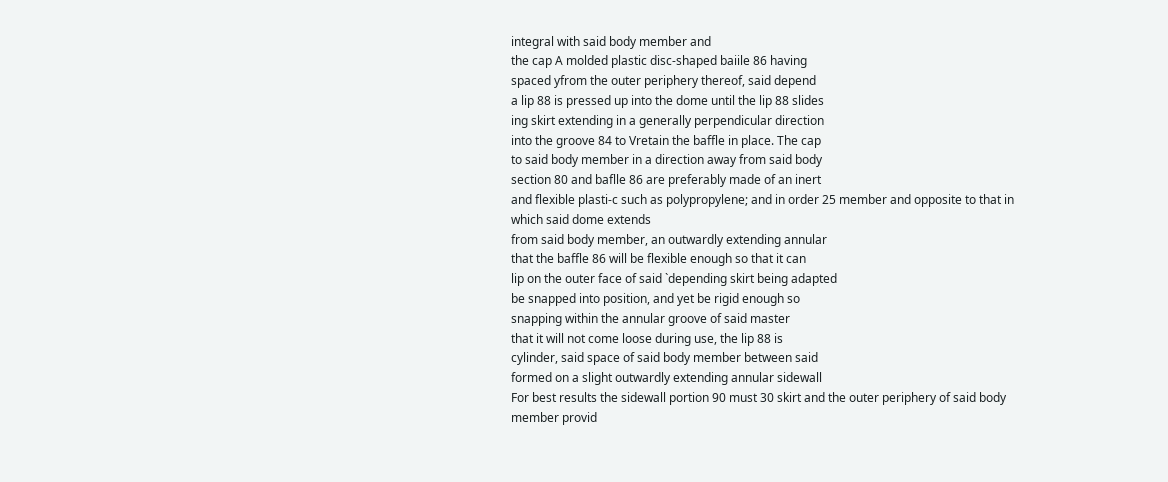integral with said body member and
the cap A molded plastic disc-shaped baiile 86 having
spaced yfrom the outer periphery thereof, said depend
a lip 88 is pressed up into the dome until the lip 88 slides
ing skirt extending in a generally perpendicular direction
into the groove 84 to Vretain the baffle in place. The cap
to said body member in a direction away from said body
section 80 and baflle 86 are preferably made of an inert
and flexible plasti-c such as polypropylene; and in order 25 member and opposite to that in which said dome extends
from said body member, an outwardly extending annular
that the baffle 86 will be flexible enough so that it can
lip on the outer face of said `depending skirt being adapted
be snapped into position, and yet be rigid enough so
snapping within the annular groove of said master
that it will not come loose during use, the lip 88 is
cylinder, said space of said body member between said
formed on a slight outwardly extending annular sidewall
For best results the sidewall portion 90 must 30 skirt and the outer periphery of said body member provid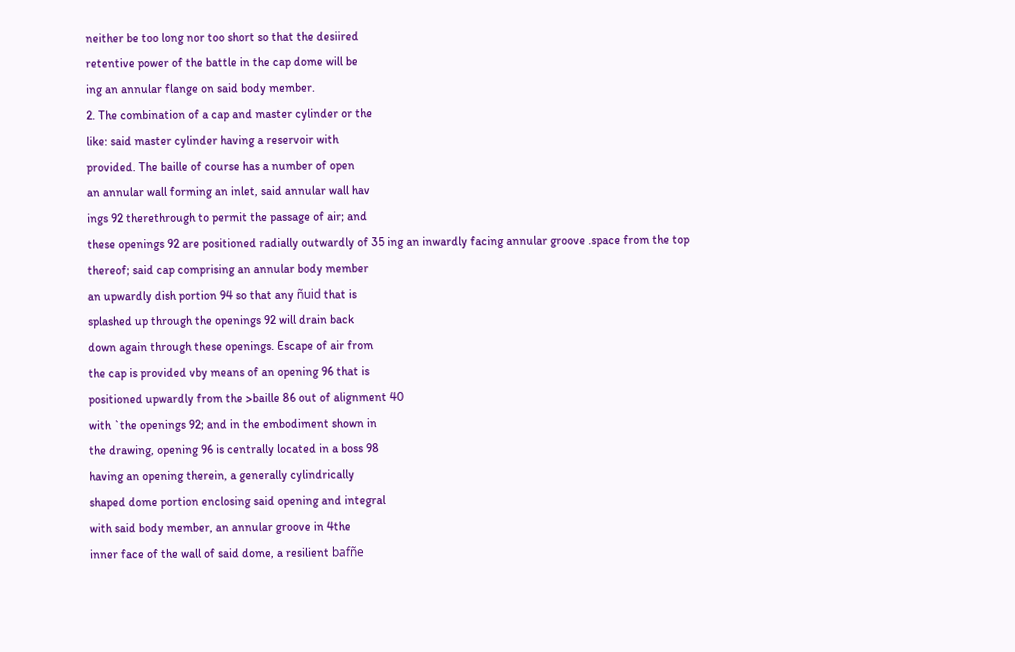neither be too long nor too short so that the desiired
retentive power of the battle in the cap dome will be
ing an annular flange on said body member.
2. The combination of a cap and master cylinder or the
like: said master cylinder having a reservoir with
provided. The baille of course has a number of open
an annular wall forming an inlet, said annular wall hav
ings 92 therethrough to permit the passage of air; and
these openings 92 are positioned radially outwardly of 35 ing an inwardly facing annular groove .space from the top
thereof; said cap comprising an annular body member
an upwardly dish portion 94 so that any ñuid that is
splashed up through the openings 92 will drain back
down again through these openings. Escape of air from
the cap is provided vby means of an opening 96 that is
positioned upwardly from the >baille 86 out of alignment 40
with `the openings 92; and in the embodiment shown in
the drawing, opening 96 is centrally located in a boss 98
having an opening therein, a generally cylindrically
shaped dome portion enclosing said opening and integral
with said body member, an annular groove in 4the
inner face of the wall of said dome, a resilient bafñe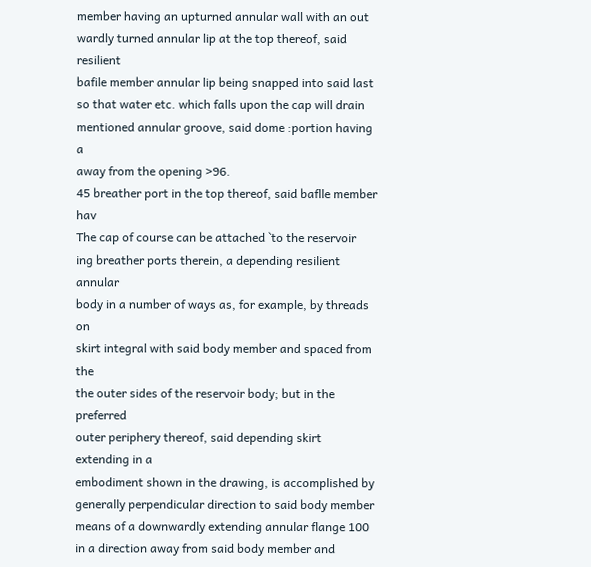member having an upturned annular wall with an out
wardly turned annular lip at the top thereof, said resilient
bafile member annular lip being snapped into said last
so that water etc. which falls upon the cap will drain
mentioned annular groove, said dome :portion having a
away from the opening >96.
45 breather port in the top thereof, said baflle member hav
The cap of course can be attached `to the reservoir
ing breather ports therein, a depending resilient annular
body in a number of ways as, for example, by threads on
skirt integral with said body member and spaced from the
the outer sides of the reservoir body; but in the preferred
outer periphery thereof, said depending skirt extending in a
embodiment shown in the drawing, is accomplished by
generally perpendicular direction to said body member
means of a downwardly extending annular flange 100
in a direction away from said body member and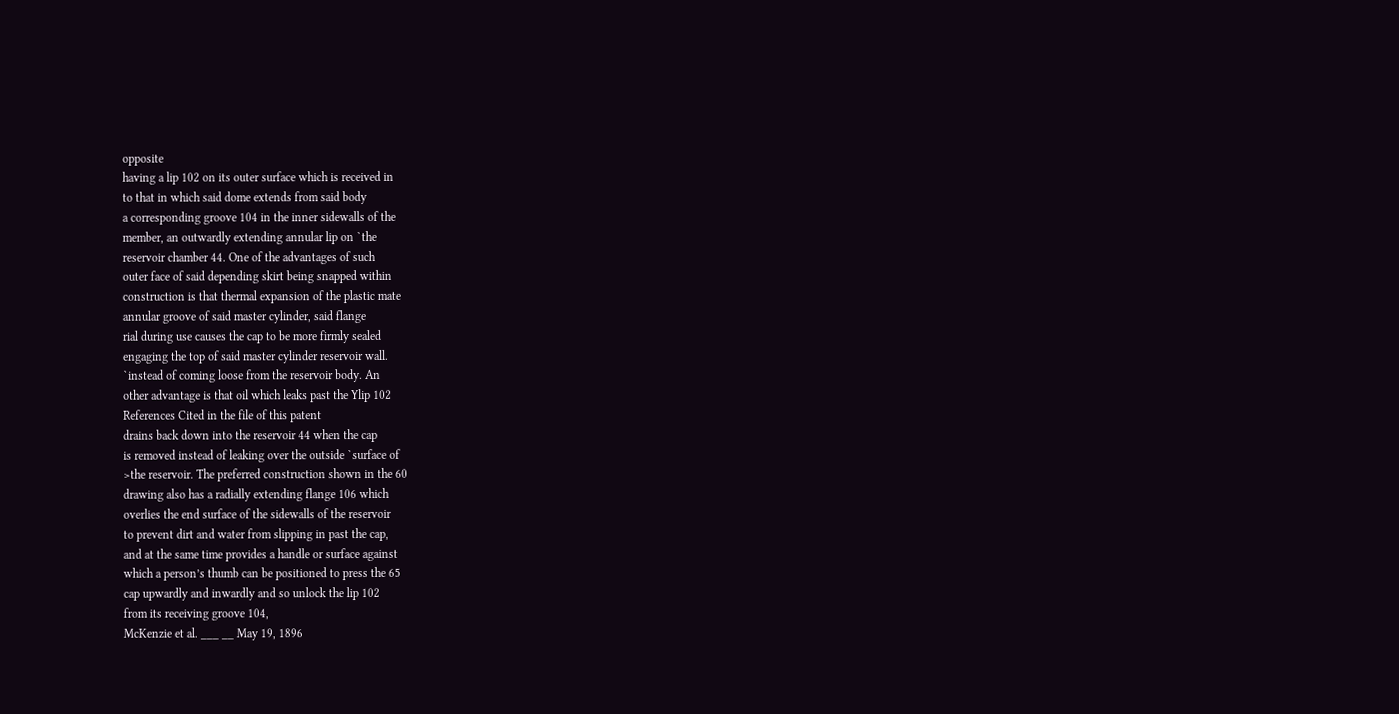opposite
having a lip 102 on its outer surface which is received in
to that in which said dome extends from said body
a corresponding groove 104 in the inner sidewalls of the
member, an outwardly extending annular lip on `the
reservoir chamber 44. One of the advantages of such
outer face of said depending skirt being snapped within
construction is that thermal expansion of the plastic mate
annular groove of said master cylinder, said flange
rial during use causes the cap to be more firmly sealed
engaging the top of said master cylinder reservoir wall.
`instead of coming loose from the reservoir body. An
other advantage is that oil which leaks past the Ylip 102
References Cited in the file of this patent
drains back down into the reservoir 44 when the cap
is removed instead of leaking over the outside `surface of
>the reservoir. The preferred construction shown in the 60
drawing also has a radially extending flange 106 which
overlies the end surface of the sidewalls of the reservoir
to prevent dirt and water from slipping in past the cap,
and at the same time provides a handle or surface against
which a person’s thumb can be positioned to press the 65
cap upwardly and inwardly and so unlock the lip 102
from its receiving groove 104,
McKenzie et al. ___ __ May 19, 1896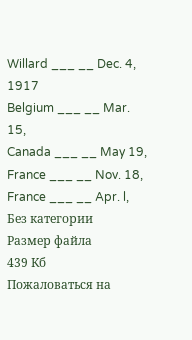Willard ___ __ Dec. 4, 1917
Belgium ___ __ Mar. 15,
Canada ___ __ May 19,
France ___ __ Nov. 18,
France ___ __ Apr. l,
Без категории
Размер файла
439 Кб
Пожаловаться на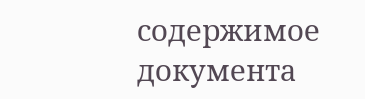содержимое документа